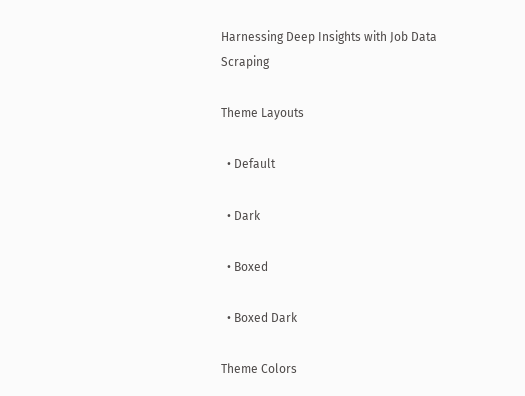Harnessing Deep Insights with Job Data Scraping

Theme Layouts

  • Default

  • Dark

  • Boxed

  • Boxed Dark

Theme Colors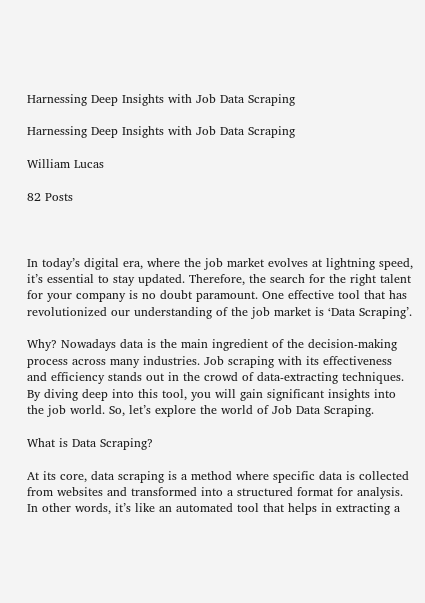Harnessing Deep Insights with Job Data Scraping

Harnessing Deep Insights with Job Data Scraping

William Lucas

82 Posts



In today’s digital era, where the job market evolves at lightning speed, it’s essential to stay updated. Therefore, the search for the right talent for your company is no doubt paramount. One effective tool that has revolutionized our understanding of the job market is ‘Data Scraping’.

Why? Nowadays data is the main ingredient of the decision-making process across many industries. Job scraping with its effectiveness and efficiency stands out in the crowd of data-extracting techniques. By diving deep into this tool, you will gain significant insights into the job world. So, let’s explore the world of Job Data Scraping.

What is Data Scraping?

At its core, data scraping is a method where specific data is collected from websites and transformed into a structured format for analysis. In other words, it’s like an automated tool that helps in extracting a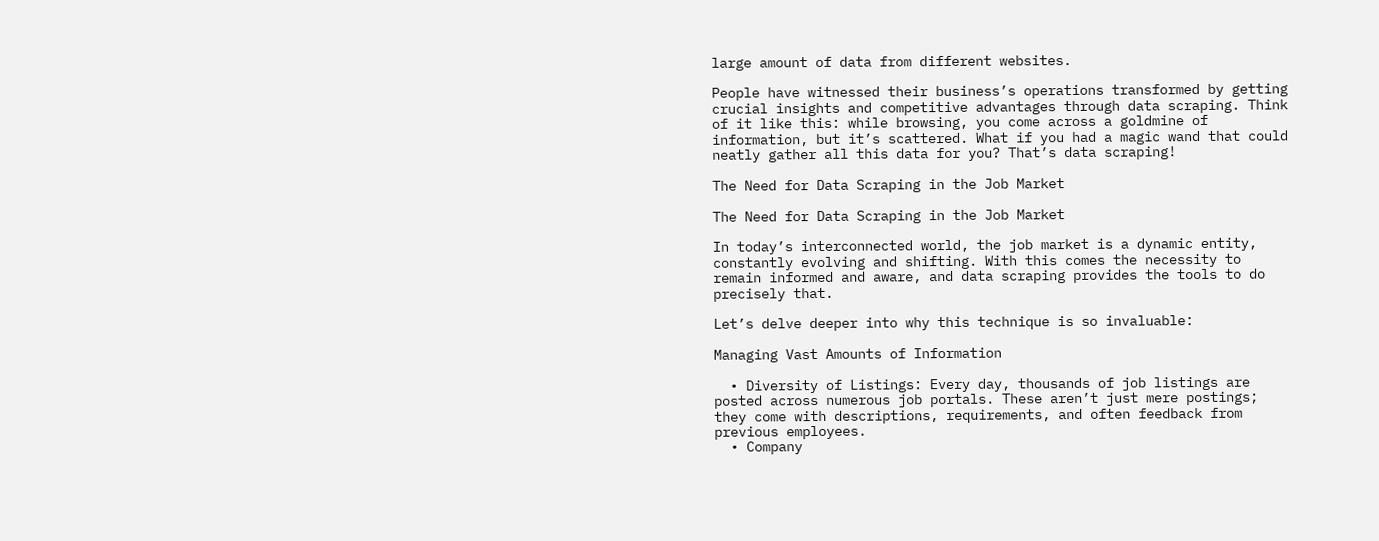large amount of data from different websites.

People have witnessed their business’s operations transformed by getting crucial insights and competitive advantages through data scraping. Think of it like this: while browsing, you come across a goldmine of information, but it’s scattered. What if you had a magic wand that could neatly gather all this data for you? That’s data scraping!

The Need for Data Scraping in the Job Market

The Need for Data Scraping in the Job Market

In today’s interconnected world, the job market is a dynamic entity, constantly evolving and shifting. With this comes the necessity to remain informed and aware, and data scraping provides the tools to do precisely that.

Let’s delve deeper into why this technique is so invaluable:

Managing Vast Amounts of Information

  • Diversity of Listings: Every day, thousands of job listings are posted across numerous job portals. These aren’t just mere postings; they come with descriptions, requirements, and often feedback from previous employees.
  • Company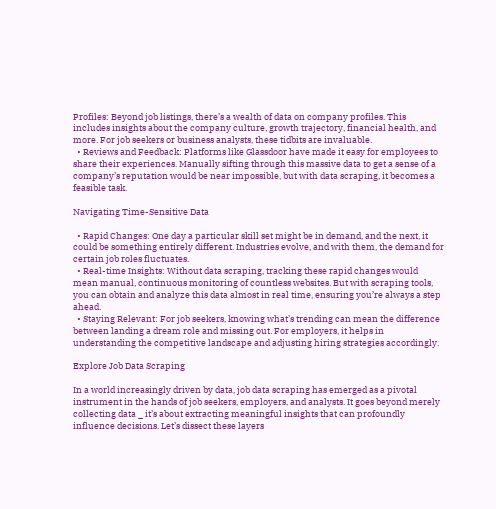Profiles: Beyond job listings, there’s a wealth of data on company profiles. This includes insights about the company culture, growth trajectory, financial health, and more. For job seekers or business analysts, these tidbits are invaluable.
  • Reviews and Feedback: Platforms like Glassdoor have made it easy for employees to share their experiences. Manually sifting through this massive data to get a sense of a company’s reputation would be near impossible, but with data scraping, it becomes a feasible task.

Navigating Time-Sensitive Data

  • Rapid Changes: One day a particular skill set might be in demand, and the next, it could be something entirely different. Industries evolve, and with them, the demand for certain job roles fluctuates.
  • Real-time Insights: Without data scraping, tracking these rapid changes would mean manual, continuous monitoring of countless websites. But with scraping tools, you can obtain and analyze this data almost in real time, ensuring you’re always a step ahead.
  • Staying Relevant: For job seekers, knowing what’s trending can mean the difference between landing a dream role and missing out. For employers, it helps in understanding the competitive landscape and adjusting hiring strategies accordingly.

Explore Job Data Scraping

In a world increasingly driven by data, job data scraping has emerged as a pivotal instrument in the hands of job seekers, employers, and analysts. It goes beyond merely collecting data _ it’s about extracting meaningful insights that can profoundly influence decisions. Let’s dissect these layers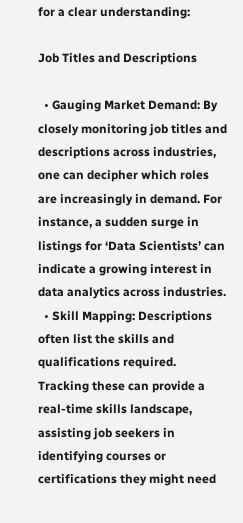for a clear understanding:

Job Titles and Descriptions

  • Gauging Market Demand: By closely monitoring job titles and descriptions across industries, one can decipher which roles are increasingly in demand. For instance, a sudden surge in listings for ‘Data Scientists’ can indicate a growing interest in data analytics across industries.
  • Skill Mapping: Descriptions often list the skills and qualifications required. Tracking these can provide a real-time skills landscape, assisting job seekers in identifying courses or certifications they might need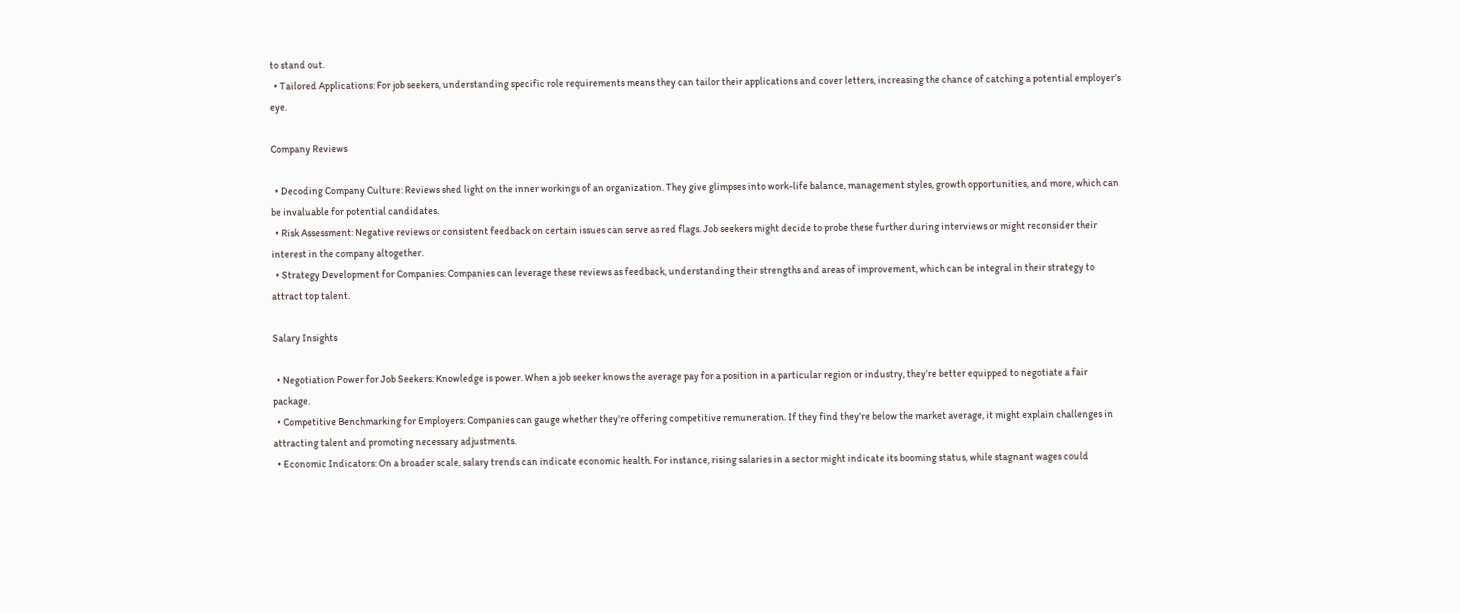to stand out.
  • Tailored Applications: For job seekers, understanding specific role requirements means they can tailor their applications and cover letters, increasing the chance of catching a potential employer’s eye.

Company Reviews

  • Decoding Company Culture: Reviews shed light on the inner workings of an organization. They give glimpses into work-life balance, management styles, growth opportunities, and more, which can be invaluable for potential candidates.
  • Risk Assessment: Negative reviews or consistent feedback on certain issues can serve as red flags. Job seekers might decide to probe these further during interviews or might reconsider their interest in the company altogether.
  • Strategy Development for Companies: Companies can leverage these reviews as feedback, understanding their strengths and areas of improvement, which can be integral in their strategy to attract top talent.

Salary Insights

  • Negotiation Power for Job Seekers: Knowledge is power. When a job seeker knows the average pay for a position in a particular region or industry, they’re better equipped to negotiate a fair package.
  • Competitive Benchmarking for Employers: Companies can gauge whether they’re offering competitive remuneration. If they find they’re below the market average, it might explain challenges in attracting talent and promoting necessary adjustments.
  • Economic Indicators: On a broader scale, salary trends can indicate economic health. For instance, rising salaries in a sector might indicate its booming status, while stagnant wages could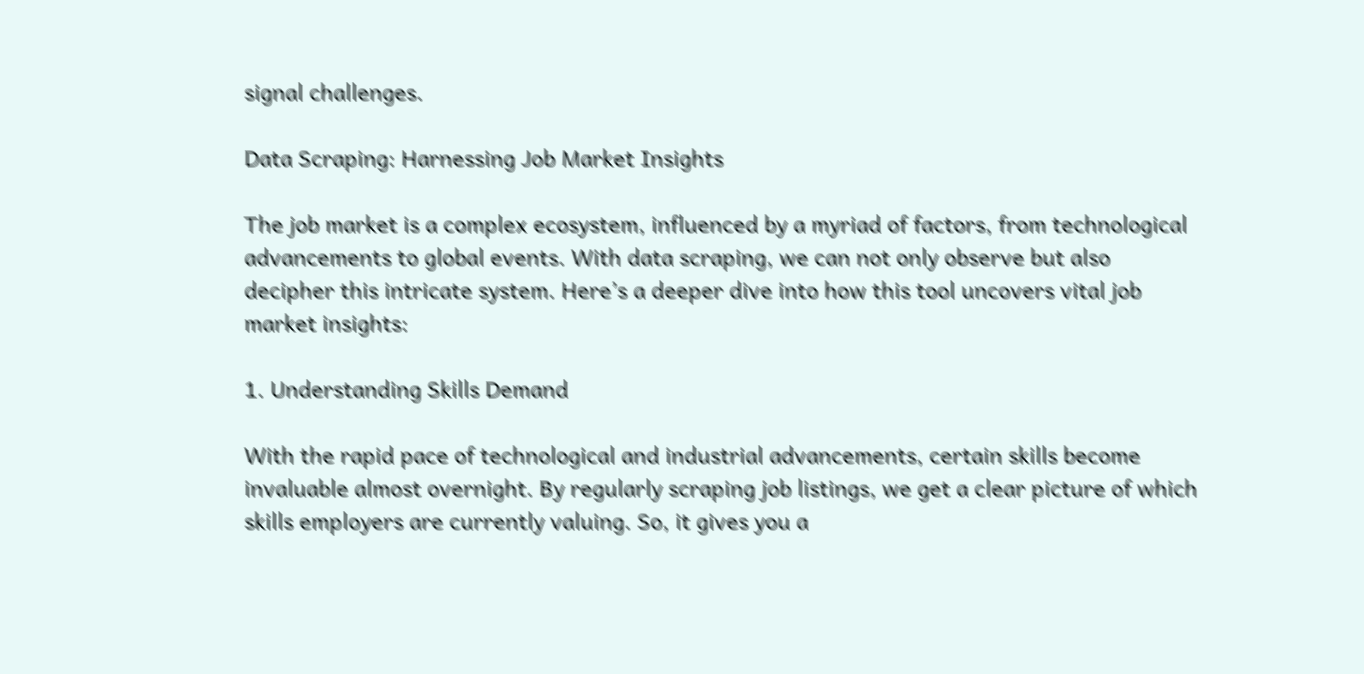signal challenges.

Data Scraping: Harnessing Job Market Insights

The job market is a complex ecosystem, influenced by a myriad of factors, from technological advancements to global events. With data scraping, we can not only observe but also decipher this intricate system. Here’s a deeper dive into how this tool uncovers vital job market insights:

1. Understanding Skills Demand

With the rapid pace of technological and industrial advancements, certain skills become invaluable almost overnight. By regularly scraping job listings, we get a clear picture of which skills employers are currently valuing. So, it gives you a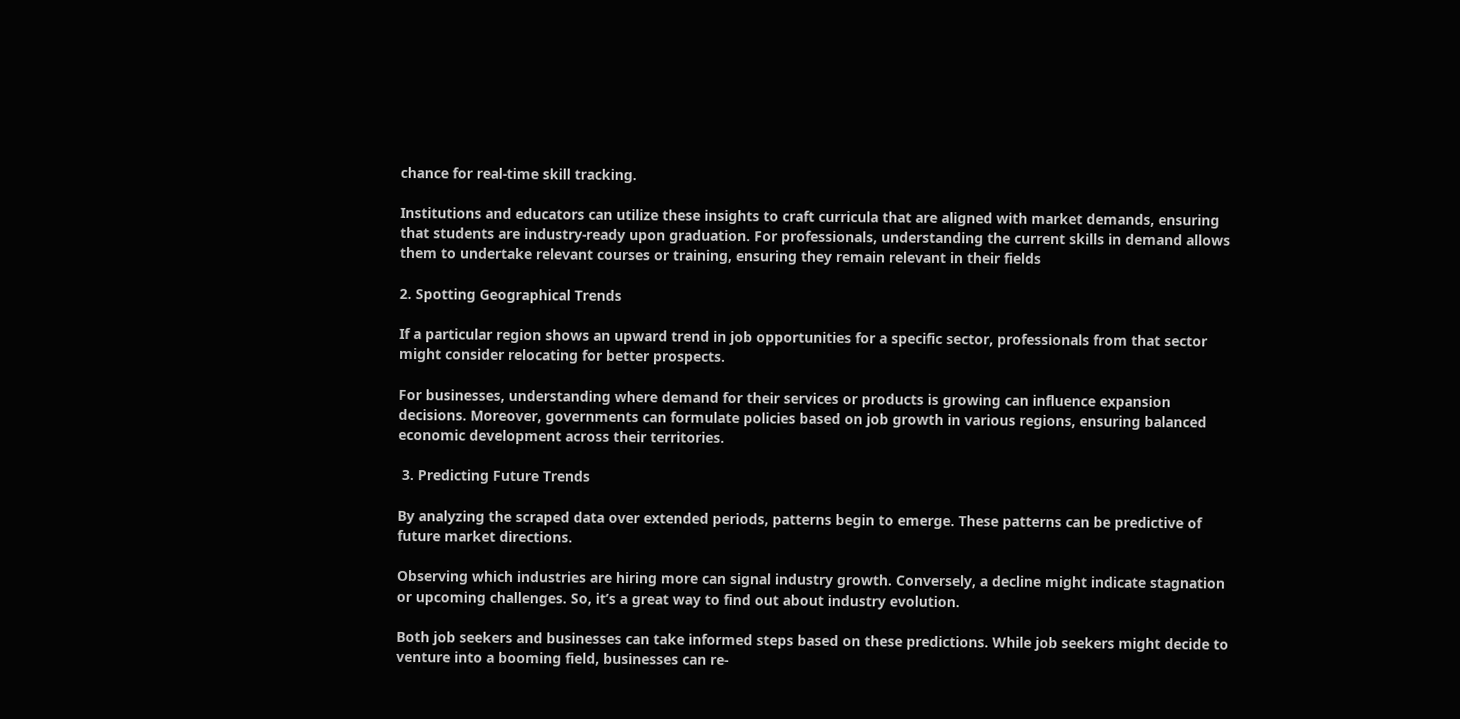chance for real-time skill tracking.

Institutions and educators can utilize these insights to craft curricula that are aligned with market demands, ensuring that students are industry-ready upon graduation. For professionals, understanding the current skills in demand allows them to undertake relevant courses or training, ensuring they remain relevant in their fields

2. Spotting Geographical Trends

If a particular region shows an upward trend in job opportunities for a specific sector, professionals from that sector might consider relocating for better prospects.

For businesses, understanding where demand for their services or products is growing can influence expansion decisions. Moreover, governments can formulate policies based on job growth in various regions, ensuring balanced economic development across their territories.

 3. Predicting Future Trends

By analyzing the scraped data over extended periods, patterns begin to emerge. These patterns can be predictive of future market directions.

Observing which industries are hiring more can signal industry growth. Conversely, a decline might indicate stagnation or upcoming challenges. So, it’s a great way to find out about industry evolution.

Both job seekers and businesses can take informed steps based on these predictions. While job seekers might decide to venture into a booming field, businesses can re-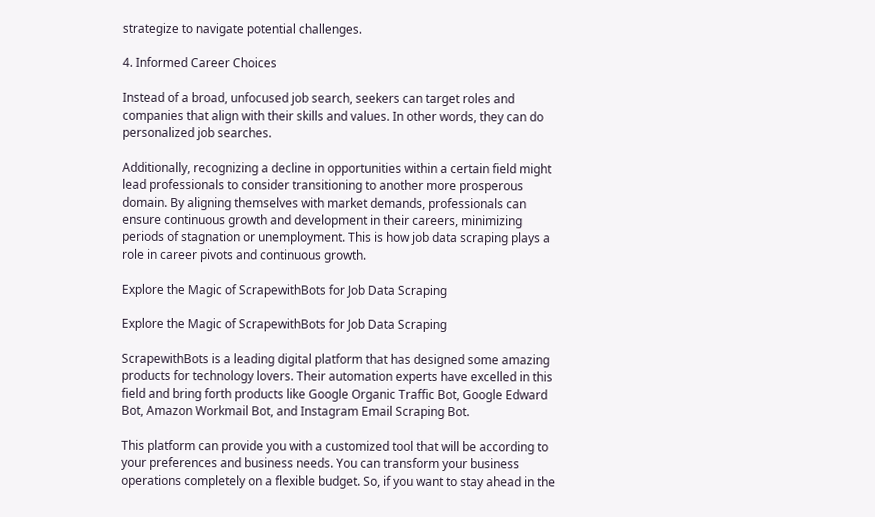strategize to navigate potential challenges.

4. Informed Career Choices

Instead of a broad, unfocused job search, seekers can target roles and companies that align with their skills and values. In other words, they can do personalized job searches.

Additionally, recognizing a decline in opportunities within a certain field might lead professionals to consider transitioning to another more prosperous domain. By aligning themselves with market demands, professionals can ensure continuous growth and development in their careers, minimizing periods of stagnation or unemployment. This is how job data scraping plays a role in career pivots and continuous growth.

Explore the Magic of ScrapewithBots for Job Data Scraping

Explore the Magic of ScrapewithBots for Job Data Scraping

ScrapewithBots is a leading digital platform that has designed some amazing products for technology lovers. Their automation experts have excelled in this field and bring forth products like Google Organic Traffic Bot, Google Edward Bot, Amazon Workmail Bot, and Instagram Email Scraping Bot.

This platform can provide you with a customized tool that will be according to your preferences and business needs. You can transform your business operations completely on a flexible budget. So, if you want to stay ahead in the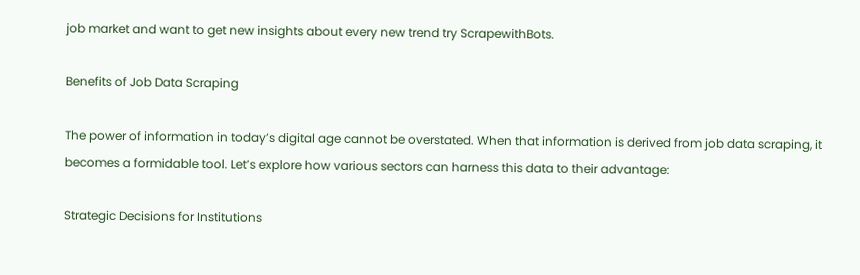job market and want to get new insights about every new trend try ScrapewithBots.

Benefits of Job Data Scraping

The power of information in today’s digital age cannot be overstated. When that information is derived from job data scraping, it becomes a formidable tool. Let’s explore how various sectors can harness this data to their advantage:

Strategic Decisions for Institutions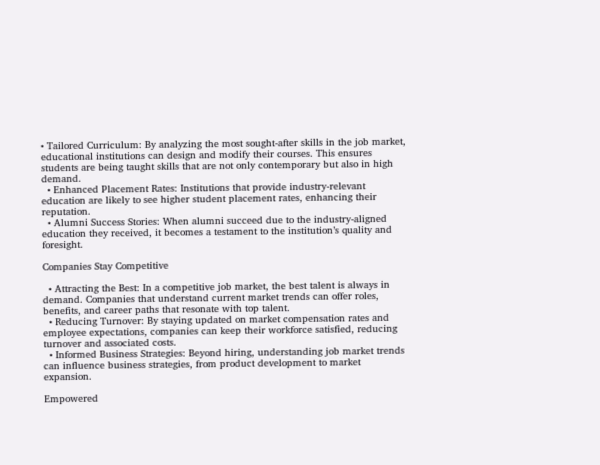• Tailored Curriculum: By analyzing the most sought-after skills in the job market, educational institutions can design and modify their courses. This ensures students are being taught skills that are not only contemporary but also in high demand.
  • Enhanced Placement Rates: Institutions that provide industry-relevant education are likely to see higher student placement rates, enhancing their reputation.
  • Alumni Success Stories: When alumni succeed due to the industry-aligned education they received, it becomes a testament to the institution’s quality and foresight.

Companies Stay Competitive

  • Attracting the Best: In a competitive job market, the best talent is always in demand. Companies that understand current market trends can offer roles, benefits, and career paths that resonate with top talent.
  • Reducing Turnover: By staying updated on market compensation rates and employee expectations, companies can keep their workforce satisfied, reducing turnover and associated costs.
  • Informed Business Strategies: Beyond hiring, understanding job market trends can influence business strategies, from product development to market expansion.

Empowered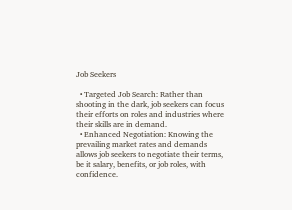Job Seekers

  • Targeted Job Search: Rather than shooting in the dark, job seekers can focus their efforts on roles and industries where their skills are in demand.
  • Enhanced Negotiation: Knowing the prevailing market rates and demands allows job seekers to negotiate their terms, be it salary, benefits, or job roles, with confidence.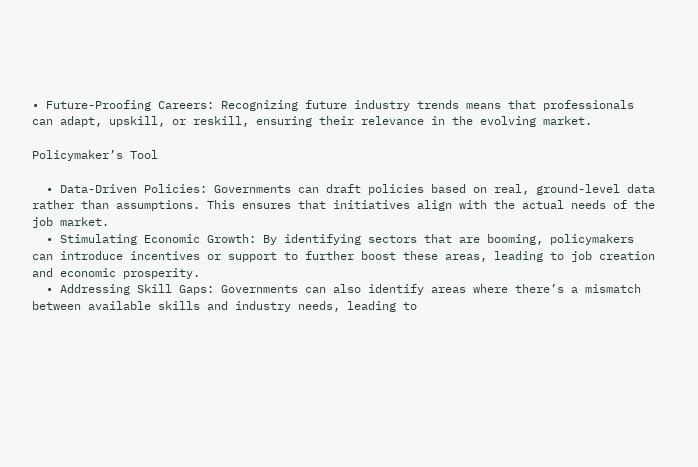• Future-Proofing Careers: Recognizing future industry trends means that professionals can adapt, upskill, or reskill, ensuring their relevance in the evolving market.

Policymaker’s Tool

  • Data-Driven Policies: Governments can draft policies based on real, ground-level data rather than assumptions. This ensures that initiatives align with the actual needs of the job market.
  • Stimulating Economic Growth: By identifying sectors that are booming, policymakers can introduce incentives or support to further boost these areas, leading to job creation and economic prosperity.
  • Addressing Skill Gaps: Governments can also identify areas where there’s a mismatch between available skills and industry needs, leading to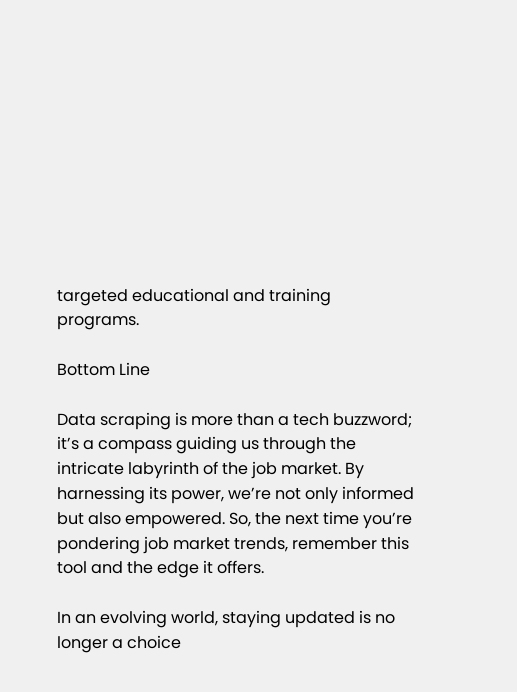targeted educational and training programs.

Bottom Line

Data scraping is more than a tech buzzword; it’s a compass guiding us through the intricate labyrinth of the job market. By harnessing its power, we’re not only informed but also empowered. So, the next time you’re pondering job market trends, remember this tool and the edge it offers.

In an evolving world, staying updated is no longer a choice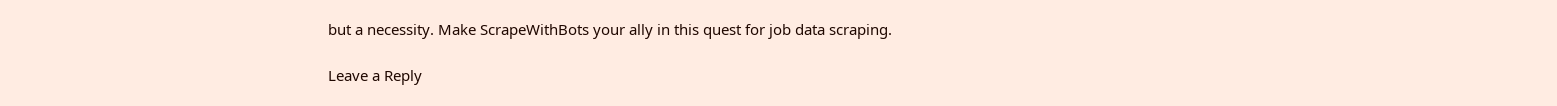but a necessity. Make ScrapeWithBots your ally in this quest for job data scraping.

Leave a Reply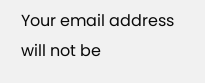Your email address will not be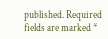published. Required fields are marked *